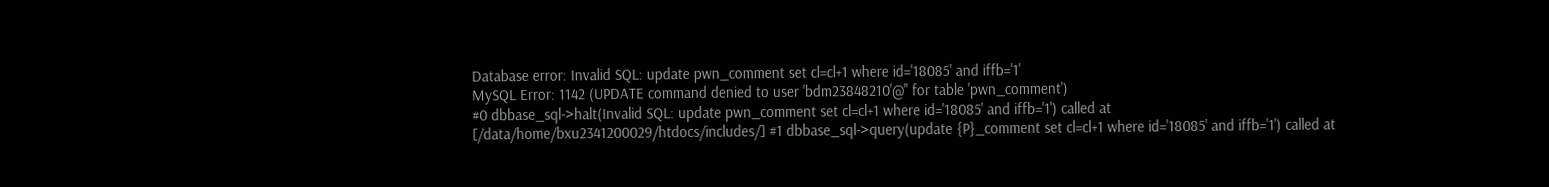Database error: Invalid SQL: update pwn_comment set cl=cl+1 where id='18085' and iffb='1'
MySQL Error: 1142 (UPDATE command denied to user 'bdm23848210'@'' for table 'pwn_comment')
#0 dbbase_sql->halt(Invalid SQL: update pwn_comment set cl=cl+1 where id='18085' and iffb='1') called at [/data/home/bxu2341200029/htdocs/includes/] #1 dbbase_sql->query(update {P}_comment set cl=cl+1 where id='18085' and iffb='1') called at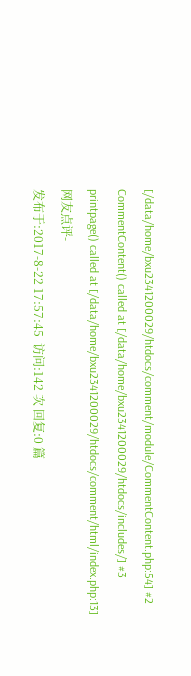[/data/home/bxu2341200029/htdocs/comment/module/CommentContent.php:54] #2 CommentContent() called at [/data/home/bxu2341200029/htdocs/includes/] #3 printpage() called at [/data/home/bxu2341200029/htdocs/comment/html/index.php:13] 网友点评-
发布于:2017-8-22 17:57:45  访问:142 次 回复:0 篇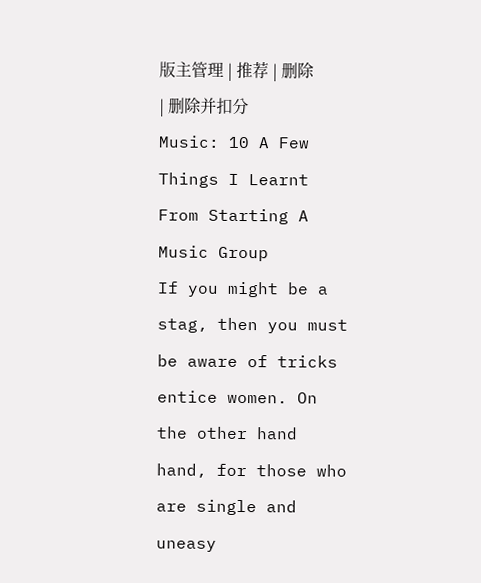版主管理 | 推荐 | 删除 | 删除并扣分
Music: 10 A Few Things I Learnt From Starting A Music Group
If you might be a stag, then you must be aware of tricks entice women. On the other hand hand, for those who are single and uneasy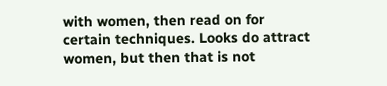with women, then read on for certain techniques. Looks do attract women, but then that is not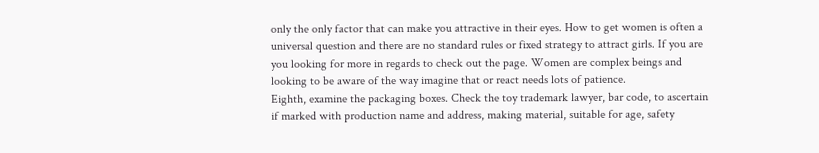only the only factor that can make you attractive in their eyes. How to get women is often a universal question and there are no standard rules or fixed strategy to attract girls. If you are you looking for more in regards to check out the page. Women are complex beings and looking to be aware of the way imagine that or react needs lots of patience.
Eighth, examine the packaging boxes. Check the toy trademark lawyer, bar code, to ascertain if marked with production name and address, making material, suitable for age, safety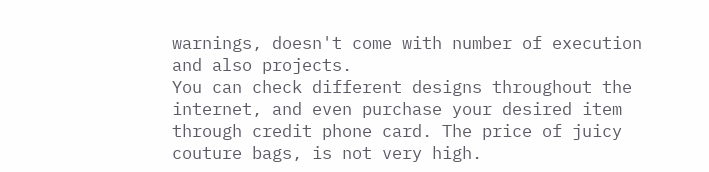warnings, doesn't come with number of execution and also projects.
You can check different designs throughout the internet, and even purchase your desired item through credit phone card. The price of juicy couture bags, is not very high.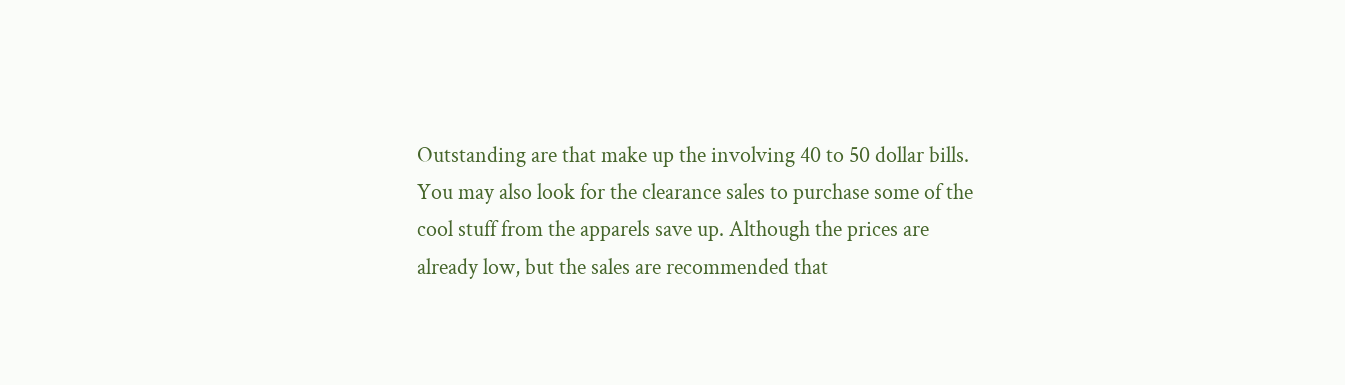Outstanding are that make up the involving 40 to 50 dollar bills. You may also look for the clearance sales to purchase some of the cool stuff from the apparels save up. Although the prices are already low, but the sales are recommended that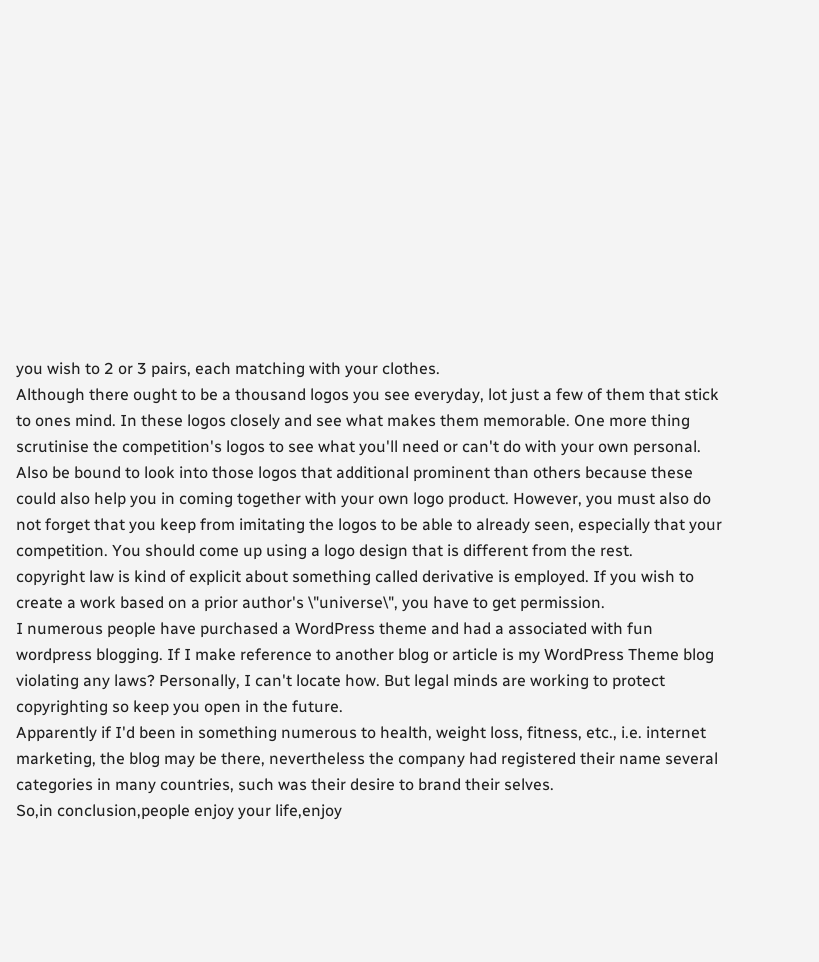you wish to 2 or 3 pairs, each matching with your clothes.
Although there ought to be a thousand logos you see everyday, lot just a few of them that stick to ones mind. In these logos closely and see what makes them memorable. One more thing scrutinise the competition's logos to see what you'll need or can't do with your own personal. Also be bound to look into those logos that additional prominent than others because these could also help you in coming together with your own logo product. However, you must also do not forget that you keep from imitating the logos to be able to already seen, especially that your competition. You should come up using a logo design that is different from the rest.
copyright law is kind of explicit about something called derivative is employed. If you wish to create a work based on a prior author's \"universe\", you have to get permission.
I numerous people have purchased a WordPress theme and had a associated with fun wordpress blogging. If I make reference to another blog or article is my WordPress Theme blog violating any laws? Personally, I can't locate how. But legal minds are working to protect copyrighting so keep you open in the future.
Apparently if I'd been in something numerous to health, weight loss, fitness, etc., i.e. internet marketing, the blog may be there, nevertheless the company had registered their name several categories in many countries, such was their desire to brand their selves.
So,in conclusion,people enjoy your life,enjoy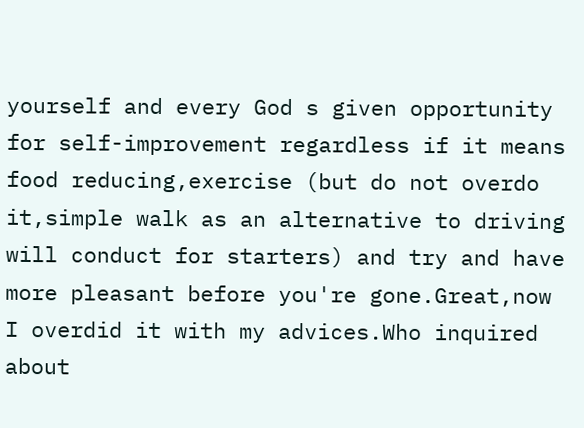yourself and every God s given opportunity for self-improvement regardless if it means food reducing,exercise (but do not overdo it,simple walk as an alternative to driving will conduct for starters) and try and have more pleasant before you're gone.Great,now I overdid it with my advices.Who inquired about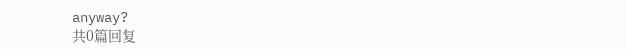anyway?
共0篇回复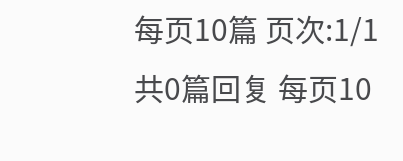每页10篇 页次:1/1
共0篇回复 每页10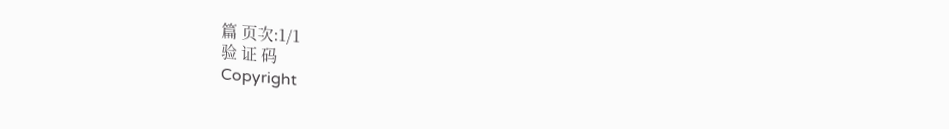篇 页次:1/1
验 证 码
Copyright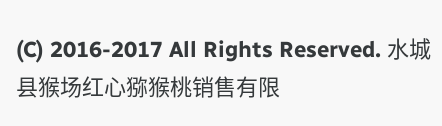(C) 2016-2017 All Rights Reserved. 水城县猴场红心猕猴桃销售有限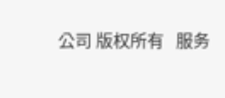公司 版权所有   服务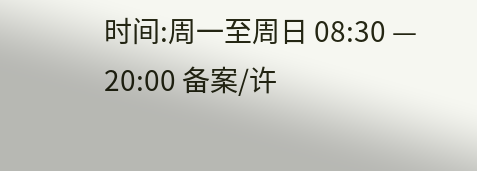时间:周一至周日 08:30 — 20:00 备案/许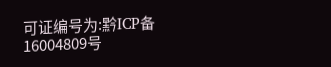可证编号为:黔ICP备16004809号